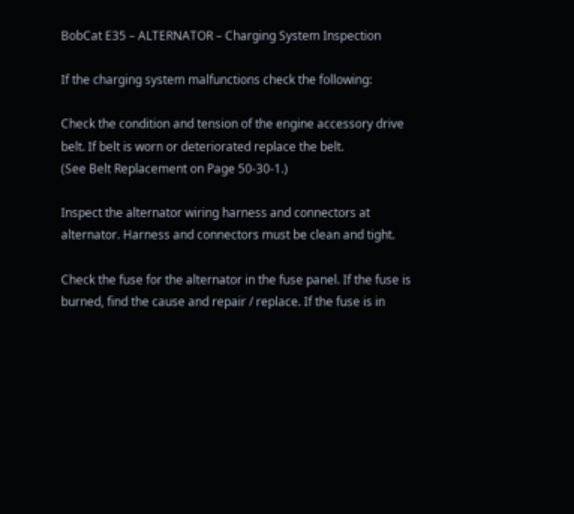BobCat E35 – ALTERNATOR – Charging System Inspection

If the charging system malfunctions check the following:

Check the condition and tension of the engine accessory drive belt. If belt is worn or deteriorated replace the belt.
(See Belt Replacement on Page 50-30-1.)

Inspect the alternator wiring harness and connectors at alternator. Harness and connectors must be clean and tight.

Check the fuse for the alternator in the fuse panel. If the fuse is burned, find the cause and repair / replace. If the fuse is in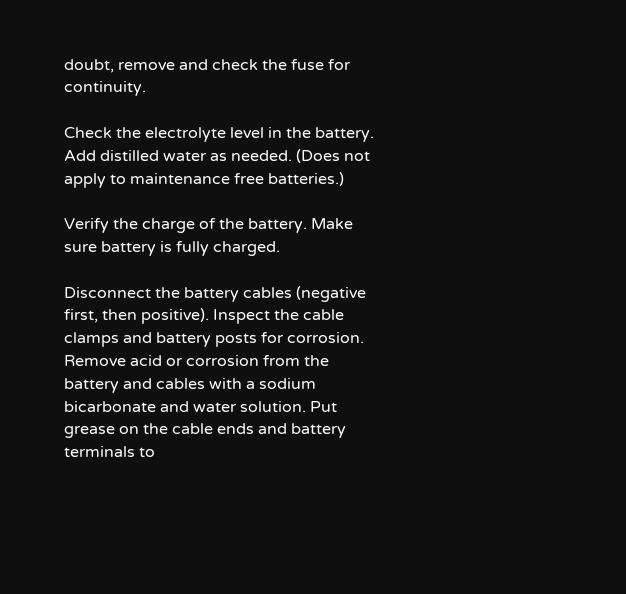doubt, remove and check the fuse for continuity.

Check the electrolyte level in the battery. Add distilled water as needed. (Does not apply to maintenance free batteries.)

Verify the charge of the battery. Make sure battery is fully charged.

Disconnect the battery cables (negative first, then positive). Inspect the cable clamps and battery posts for corrosion. Remove acid or corrosion from the battery and cables with a sodium bicarbonate and water solution. Put grease on the cable ends and battery terminals to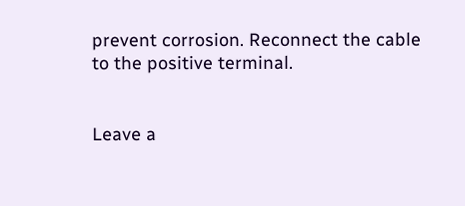prevent corrosion. Reconnect the cable to the positive terminal.


Leave a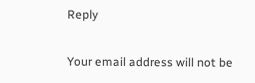Reply

Your email address will not be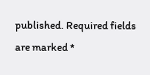published. Required fields are marked *